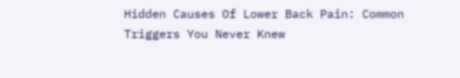Hidden Causes Of Lower Back Pain: Common Triggers You Never Knew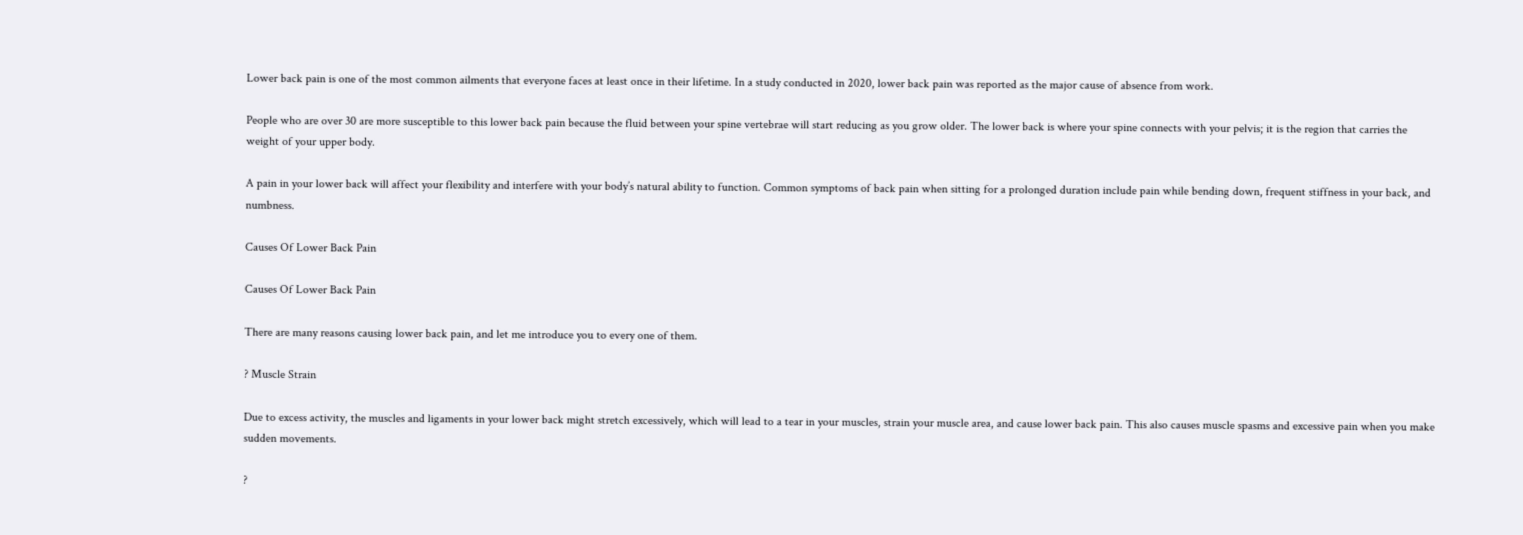Lower back pain is one of the most common ailments that everyone faces at least once in their lifetime. In a study conducted in 2020, lower back pain was reported as the major cause of absence from work.

People who are over 30 are more susceptible to this lower back pain because the fluid between your spine vertebrae will start reducing as you grow older. The lower back is where your spine connects with your pelvis; it is the region that carries the weight of your upper body.

A pain in your lower back will affect your flexibility and interfere with your body’s natural ability to function. Common symptoms of back pain when sitting for a prolonged duration include pain while bending down, frequent stiffness in your back, and numbness.

Causes Of Lower Back Pain

Causes Of Lower Back Pain

There are many reasons causing lower back pain, and let me introduce you to every one of them.

? Muscle Strain

Due to excess activity, the muscles and ligaments in your lower back might stretch excessively, which will lead to a tear in your muscles, strain your muscle area, and cause lower back pain. This also causes muscle spasms and excessive pain when you make sudden movements.

?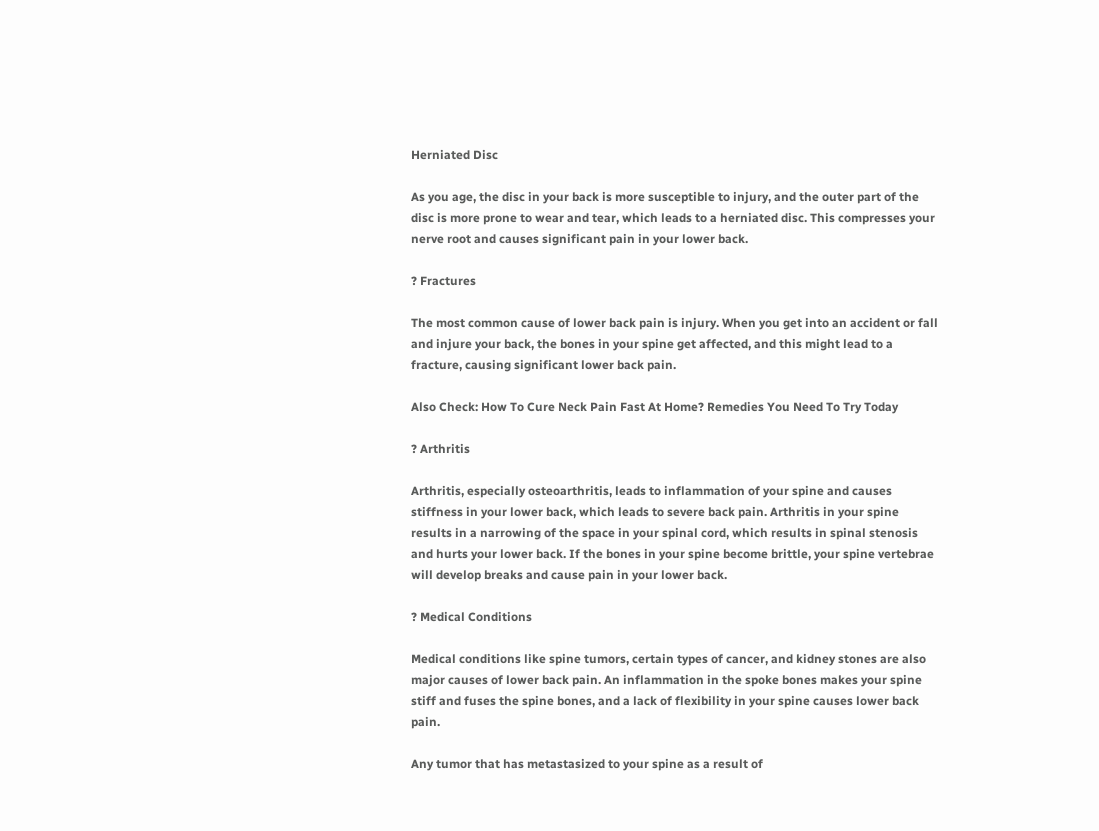Herniated Disc

As you age, the disc in your back is more susceptible to injury, and the outer part of the disc is more prone to wear and tear, which leads to a herniated disc. This compresses your nerve root and causes significant pain in your lower back.

? Fractures

The most common cause of lower back pain is injury. When you get into an accident or fall and injure your back, the bones in your spine get affected, and this might lead to a fracture, causing significant lower back pain.

Also Check: How To Cure Neck Pain Fast At Home? Remedies You Need To Try Today

? Arthritis

Arthritis, especially osteoarthritis, leads to inflammation of your spine and causes stiffness in your lower back, which leads to severe back pain. Arthritis in your spine results in a narrowing of the space in your spinal cord, which results in spinal stenosis and hurts your lower back. If the bones in your spine become brittle, your spine vertebrae will develop breaks and cause pain in your lower back.

? Medical Conditions

Medical conditions like spine tumors, certain types of cancer, and kidney stones are also major causes of lower back pain. An inflammation in the spoke bones makes your spine stiff and fuses the spine bones, and a lack of flexibility in your spine causes lower back pain.

Any tumor that has metastasized to your spine as a result of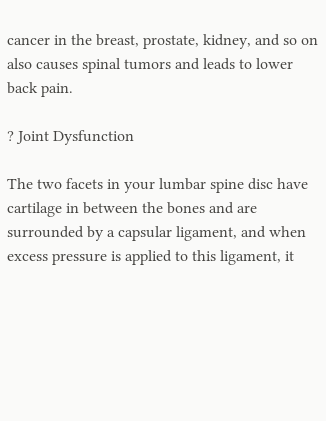cancer in the breast, prostate, kidney, and so on also causes spinal tumors and leads to lower back pain.

? Joint Dysfunction

The two facets in your lumbar spine disc have cartilage in between the bones and are surrounded by a capsular ligament, and when excess pressure is applied to this ligament, it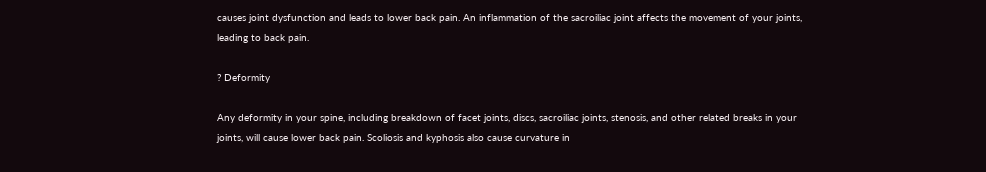causes joint dysfunction and leads to lower back pain. An inflammation of the sacroiliac joint affects the movement of your joints, leading to back pain.

? Deformity

Any deformity in your spine, including breakdown of facet joints, discs, sacroiliac joints, stenosis, and other related breaks in your joints, will cause lower back pain. Scoliosis and kyphosis also cause curvature in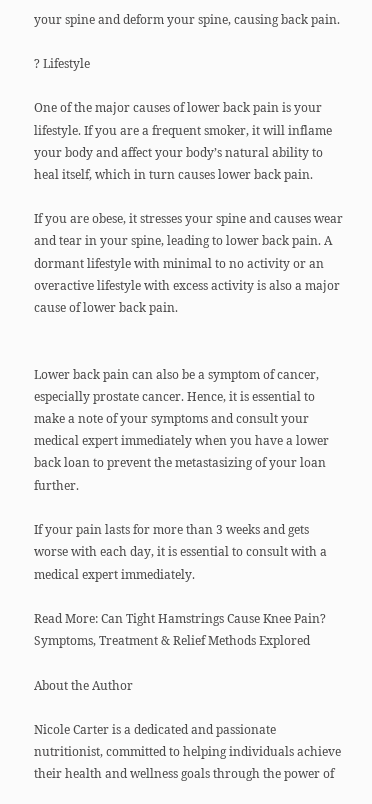your spine and deform your spine, causing back pain.

? Lifestyle

One of the major causes of lower back pain is your lifestyle. If you are a frequent smoker, it will inflame your body and affect your body’s natural ability to heal itself, which in turn causes lower back pain.

If you are obese, it stresses your spine and causes wear and tear in your spine, leading to lower back pain. A dormant lifestyle with minimal to no activity or an overactive lifestyle with excess activity is also a major cause of lower back pain.


Lower back pain can also be a symptom of cancer, especially prostate cancer. Hence, it is essential to make a note of your symptoms and consult your medical expert immediately when you have a lower back loan to prevent the metastasizing of your loan further.

If your pain lasts for more than 3 weeks and gets worse with each day, it is essential to consult with a medical expert immediately.

Read More: Can Tight Hamstrings Cause Knee Pain? Symptoms, Treatment & Relief Methods Explored

About the Author

Nicole Carter is a dedicated and passionate nutritionist, committed to helping individuals achieve their health and wellness goals through the power of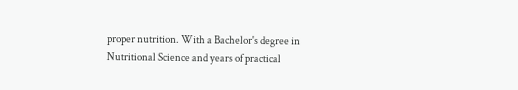proper nutrition. With a Bachelor's degree in Nutritional Science and years of practical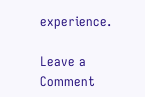experience.

Leave a Comment